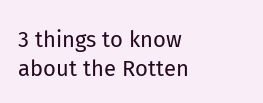3 things to know about the Rotten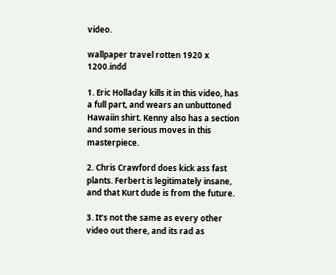video.

wallpaper travel rotten 1920 x 1200.indd

1. Eric Holladay kills it in this video, has a full part, and wears an unbuttoned Hawaiin shirt. Kenny also has a section and some serious moves in this masterpiece.

2. Chris Crawford does kick ass fast plants. Ferbert is legitimately insane, and that Kurt dude is from the future.

3. It’s not the same as every other video out there, and its rad as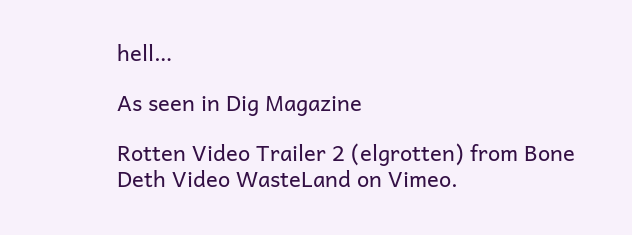hell…

As seen in Dig Magazine

Rotten Video Trailer 2 (elgrotten) from Bone Deth Video WasteLand on Vimeo.